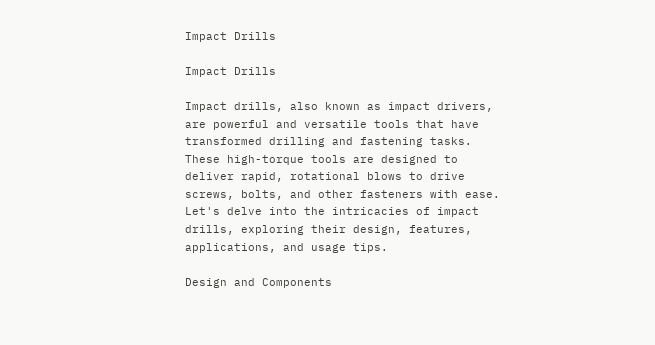Impact Drills

Impact Drills

Impact drills, also known as impact drivers, are powerful and versatile tools that have transformed drilling and fastening tasks. These high-torque tools are designed to deliver rapid, rotational blows to drive screws, bolts, and other fasteners with ease. Let's delve into the intricacies of impact drills, exploring their design, features, applications, and usage tips.

Design and Components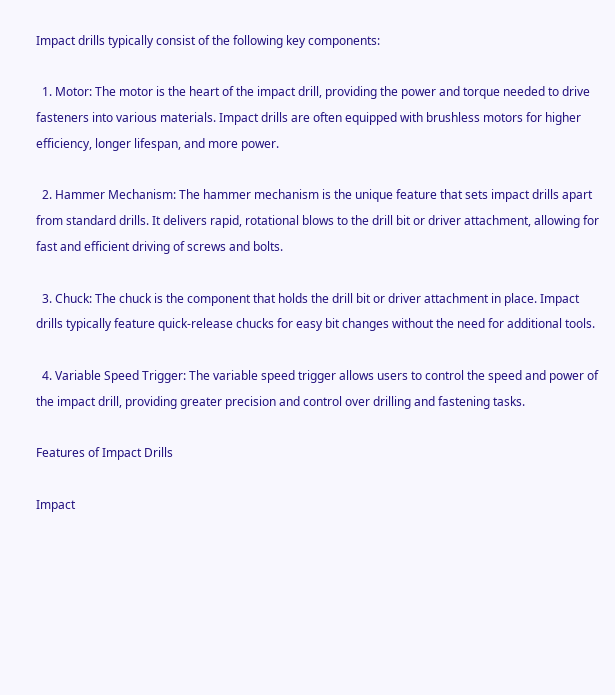Impact drills typically consist of the following key components:

  1. Motor: The motor is the heart of the impact drill, providing the power and torque needed to drive fasteners into various materials. Impact drills are often equipped with brushless motors for higher efficiency, longer lifespan, and more power.

  2. Hammer Mechanism: The hammer mechanism is the unique feature that sets impact drills apart from standard drills. It delivers rapid, rotational blows to the drill bit or driver attachment, allowing for fast and efficient driving of screws and bolts.

  3. Chuck: The chuck is the component that holds the drill bit or driver attachment in place. Impact drills typically feature quick-release chucks for easy bit changes without the need for additional tools.

  4. Variable Speed Trigger: The variable speed trigger allows users to control the speed and power of the impact drill, providing greater precision and control over drilling and fastening tasks.

Features of Impact Drills

Impact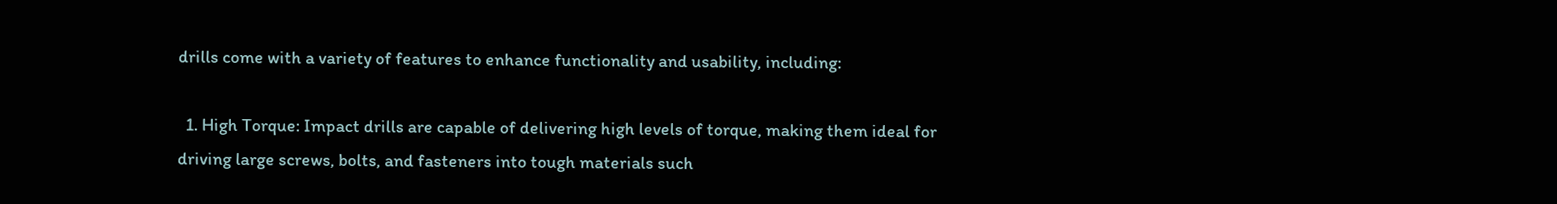drills come with a variety of features to enhance functionality and usability, including:

  1. High Torque: Impact drills are capable of delivering high levels of torque, making them ideal for driving large screws, bolts, and fasteners into tough materials such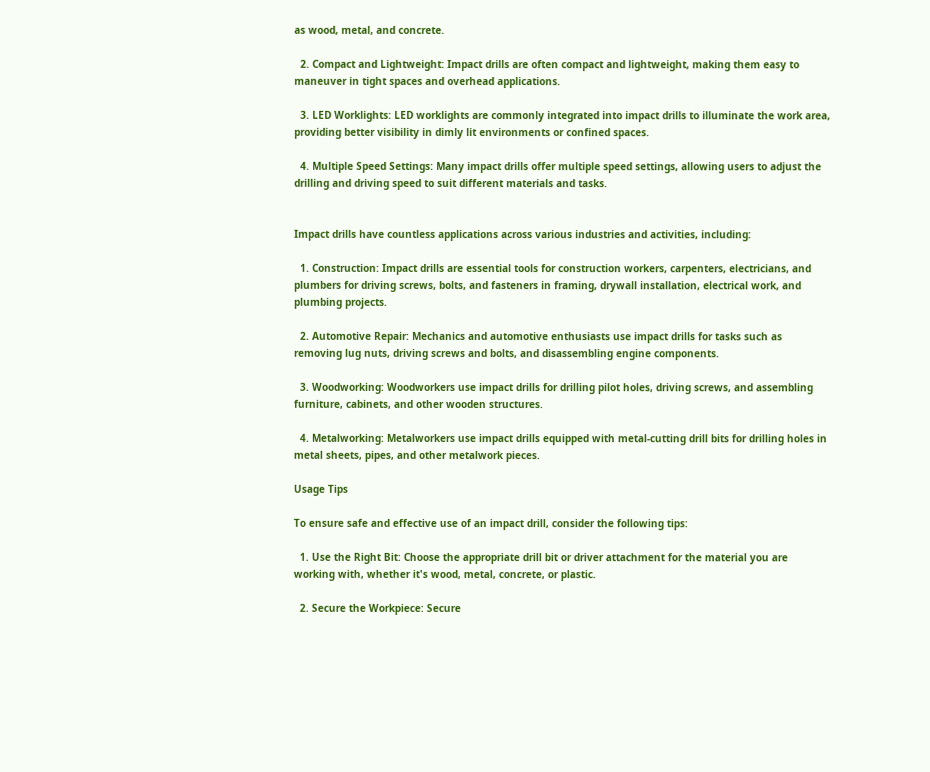as wood, metal, and concrete.

  2. Compact and Lightweight: Impact drills are often compact and lightweight, making them easy to maneuver in tight spaces and overhead applications.

  3. LED Worklights: LED worklights are commonly integrated into impact drills to illuminate the work area, providing better visibility in dimly lit environments or confined spaces.

  4. Multiple Speed Settings: Many impact drills offer multiple speed settings, allowing users to adjust the drilling and driving speed to suit different materials and tasks.


Impact drills have countless applications across various industries and activities, including:

  1. Construction: Impact drills are essential tools for construction workers, carpenters, electricians, and plumbers for driving screws, bolts, and fasteners in framing, drywall installation, electrical work, and plumbing projects.

  2. Automotive Repair: Mechanics and automotive enthusiasts use impact drills for tasks such as removing lug nuts, driving screws and bolts, and disassembling engine components.

  3. Woodworking: Woodworkers use impact drills for drilling pilot holes, driving screws, and assembling furniture, cabinets, and other wooden structures.

  4. Metalworking: Metalworkers use impact drills equipped with metal-cutting drill bits for drilling holes in metal sheets, pipes, and other metalwork pieces.

Usage Tips

To ensure safe and effective use of an impact drill, consider the following tips:

  1. Use the Right Bit: Choose the appropriate drill bit or driver attachment for the material you are working with, whether it's wood, metal, concrete, or plastic.

  2. Secure the Workpiece: Secure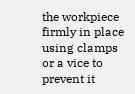the workpiece firmly in place using clamps or a vice to prevent it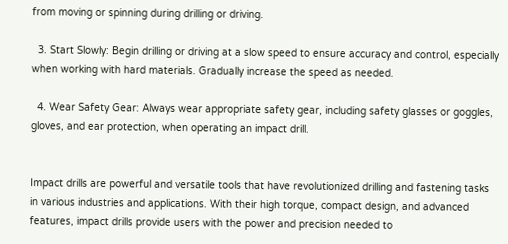from moving or spinning during drilling or driving.

  3. Start Slowly: Begin drilling or driving at a slow speed to ensure accuracy and control, especially when working with hard materials. Gradually increase the speed as needed.

  4. Wear Safety Gear: Always wear appropriate safety gear, including safety glasses or goggles, gloves, and ear protection, when operating an impact drill.


Impact drills are powerful and versatile tools that have revolutionized drilling and fastening tasks in various industries and applications. With their high torque, compact design, and advanced features, impact drills provide users with the power and precision needed to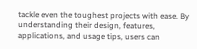tackle even the toughest projects with ease. By understanding their design, features, applications, and usage tips, users can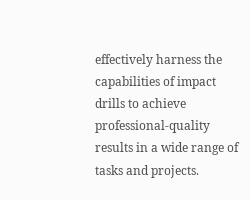effectively harness the capabilities of impact drills to achieve professional-quality results in a wide range of tasks and projects.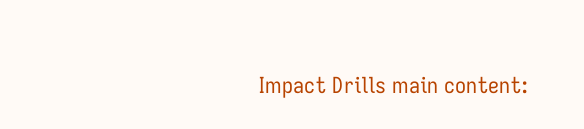Impact Drills main content: